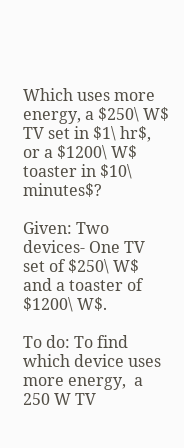Which uses more energy, a $250\ W$ TV set in $1\ hr$, or a $1200\ W$ toaster in $10\ minutes$?

Given: Two devices- One TV set of $250\ W$ and a toaster of $1200\ W$.

To do: To find which device uses more energy,  a 250 W TV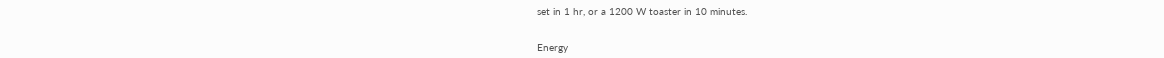set in 1 hr, or a 1200 W toaster in 10 minutes.


Energy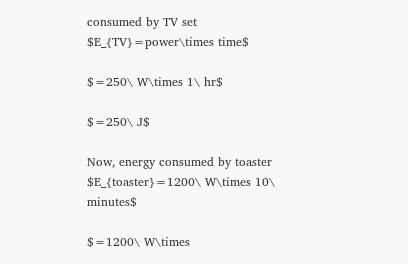consumed by TV set $E_{TV}=power\times time$

$=250\ W\times 1\ hr$

$=250\ J$

Now, energy consumed by toaster $E_{toaster}=1200\ W\times 10\ minutes$

$=1200\ W\times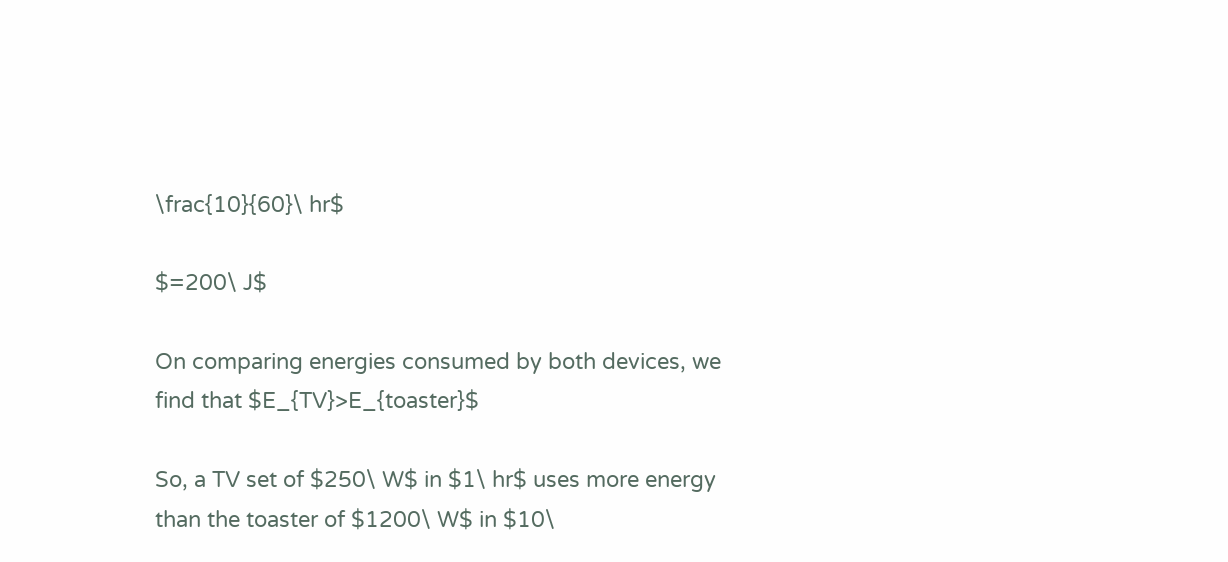\frac{10}{60}\ hr$

$=200\ J$

On comparing energies consumed by both devices, we find that $E_{TV}>E_{toaster}$

So, a TV set of $250\ W$ in $1\ hr$ uses more energy than the toaster of $1200\ W$ in $10\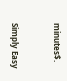minutes$.


Simply Easy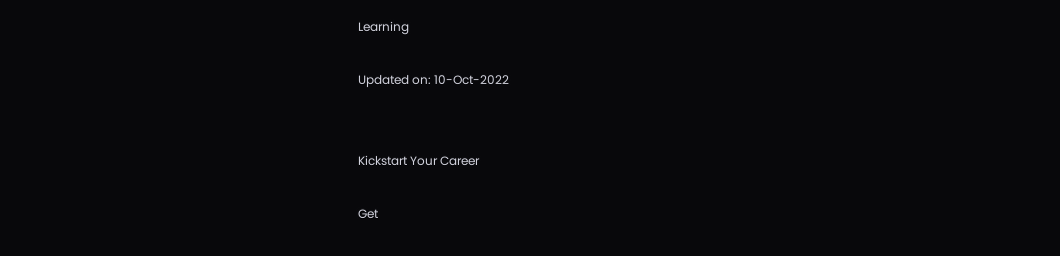Learning

Updated on: 10-Oct-2022


Kickstart Your Career

Get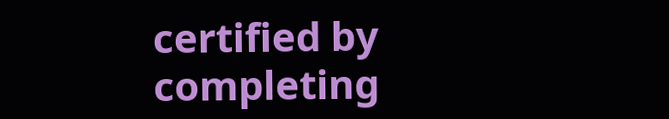certified by completing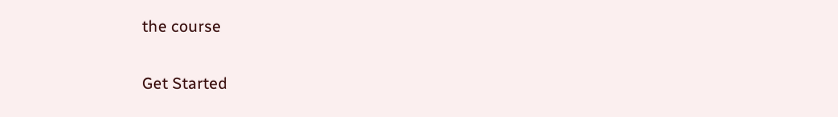the course

Get Started